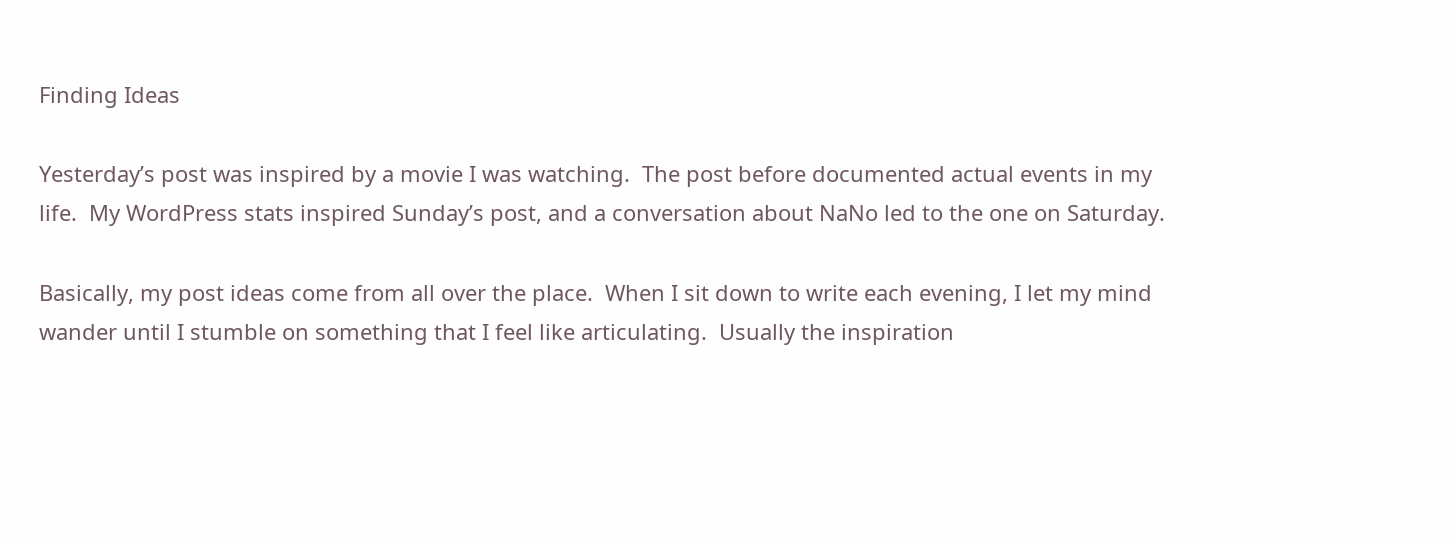Finding Ideas

Yesterday’s post was inspired by a movie I was watching.  The post before documented actual events in my life.  My WordPress stats inspired Sunday’s post, and a conversation about NaNo led to the one on Saturday.

Basically, my post ideas come from all over the place.  When I sit down to write each evening, I let my mind wander until I stumble on something that I feel like articulating.  Usually the inspiration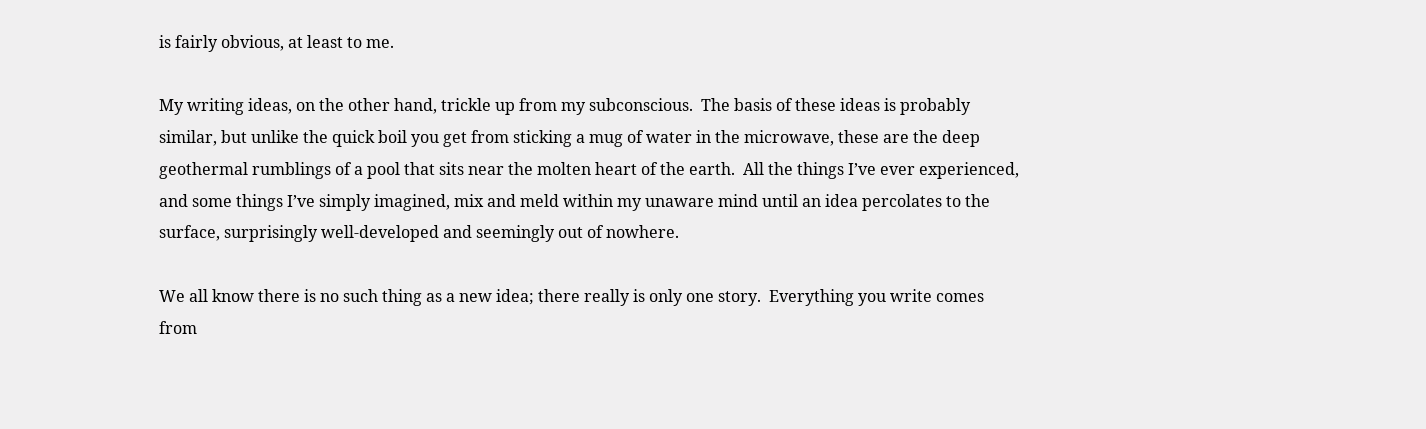is fairly obvious, at least to me.

My writing ideas, on the other hand, trickle up from my subconscious.  The basis of these ideas is probably similar, but unlike the quick boil you get from sticking a mug of water in the microwave, these are the deep geothermal rumblings of a pool that sits near the molten heart of the earth.  All the things I’ve ever experienced, and some things I’ve simply imagined, mix and meld within my unaware mind until an idea percolates to the surface, surprisingly well-developed and seemingly out of nowhere.

We all know there is no such thing as a new idea; there really is only one story.  Everything you write comes from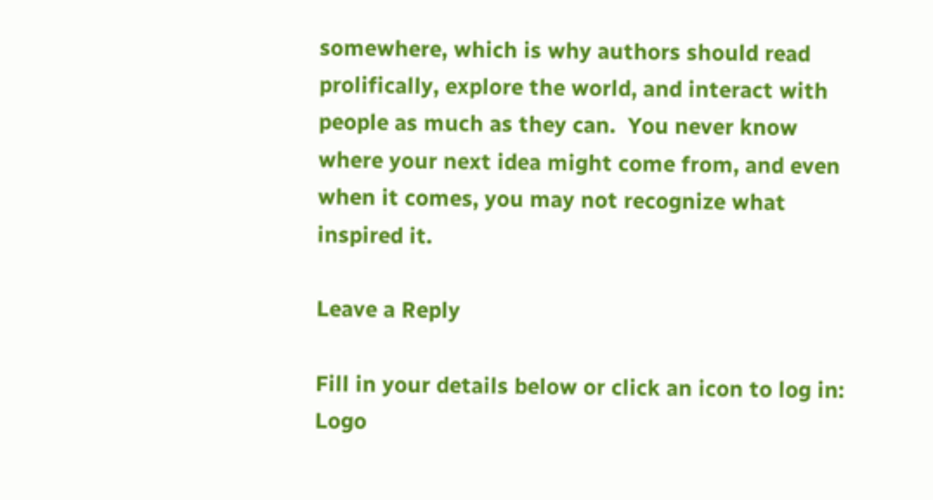somewhere, which is why authors should read prolifically, explore the world, and interact with people as much as they can.  You never know where your next idea might come from, and even when it comes, you may not recognize what inspired it.

Leave a Reply

Fill in your details below or click an icon to log in: Logo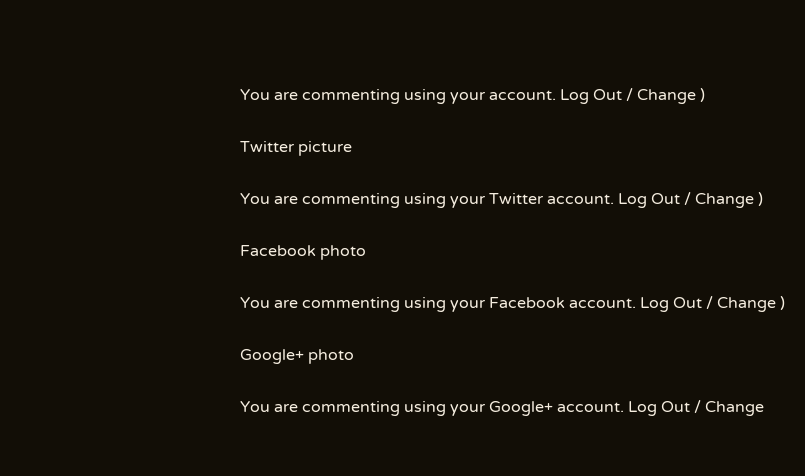You are commenting using your account. Log Out / Change )

Twitter picture

You are commenting using your Twitter account. Log Out / Change )

Facebook photo

You are commenting using your Facebook account. Log Out / Change )

Google+ photo

You are commenting using your Google+ account. Log Out / Change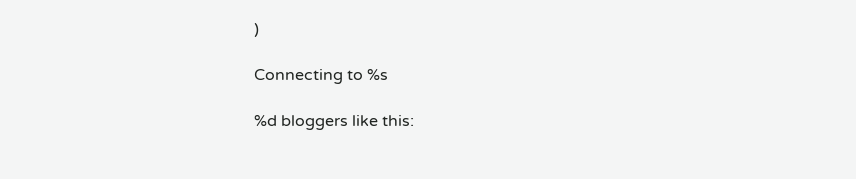)

Connecting to %s

%d bloggers like this: